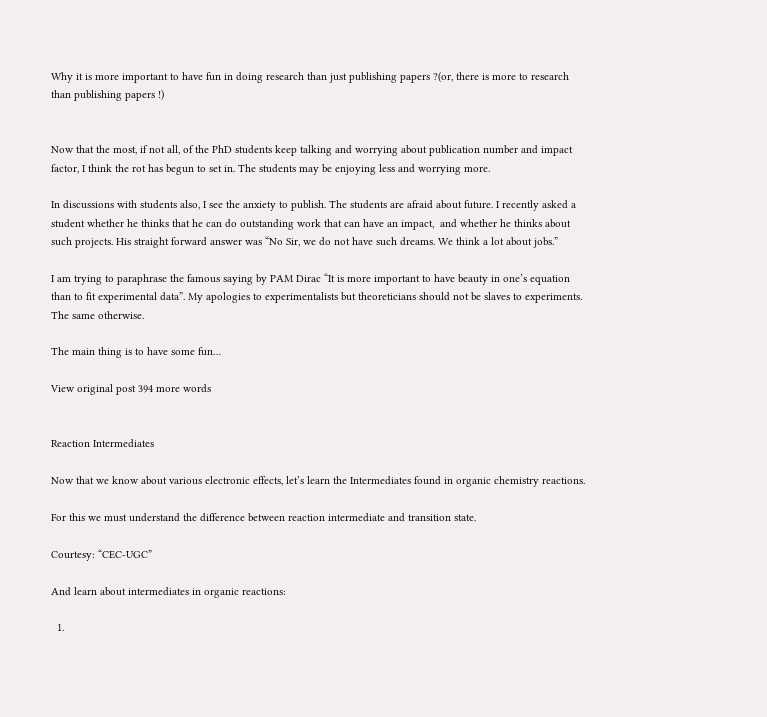Why it is more important to have fun in doing research than just publishing papers ?(or, there is more to research than publishing papers !)


Now that the most, if not all, of the PhD students keep talking and worrying about publication number and impact factor, I think the rot has begun to set in. The students may be enjoying less and worrying more.

In discussions with students also, I see the anxiety to publish. The students are afraid about future. I recently asked a student whether he thinks that he can do outstanding work that can have an impact,  and whether he thinks about such projects. His straight forward answer was “No Sir, we do not have such dreams. We think a lot about jobs.”

I am trying to paraphrase the famous saying by PAM Dirac “It is more important to have beauty in one’s equation than to fit experimental data”. My apologies to experimentalists but theoreticians should not be slaves to experiments. The same otherwise.

The main thing is to have some fun…

View original post 394 more words


Reaction Intermediates

Now that we know about various electronic effects, let’s learn the Intermediates found in organic chemistry reactions.

For this we must understand the difference between reaction intermediate and transition state.

Courtesy: “CEC-UGC”

And learn about intermediates in organic reactions:

  1.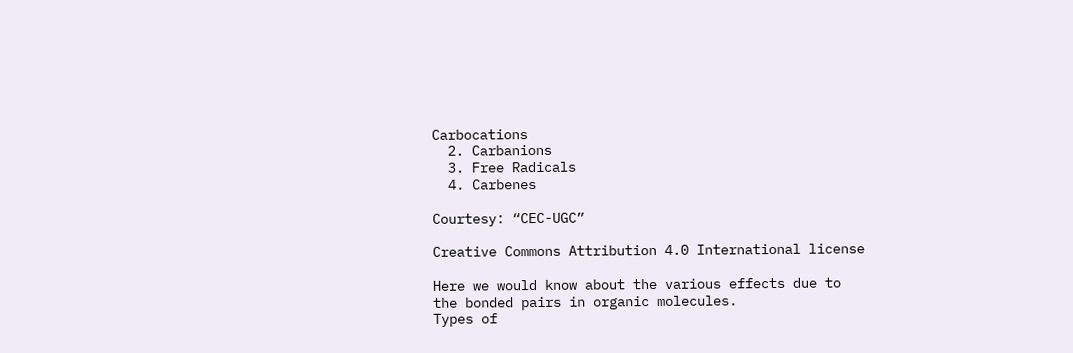Carbocations
  2. Carbanions
  3. Free Radicals
  4. Carbenes

Courtesy: “CEC-UGC”

Creative Commons Attribution 4.0 International license

Here we would know about the various effects due to the bonded pairs in organic molecules.
Types of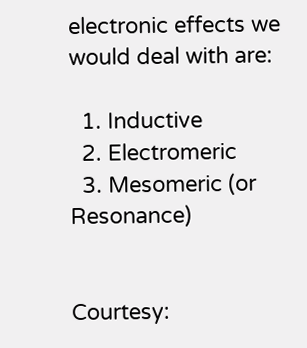electronic effects we would deal with are:

  1. Inductive
  2. Electromeric
  3. Mesomeric (or Resonance)


Courtesy: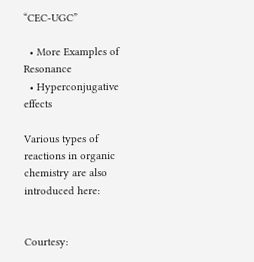“CEC-UGC”

  • More Examples of Resonance
  • Hyperconjugative effects

Various types of reactions in organic chemistry are also introduced here:


Courtesy: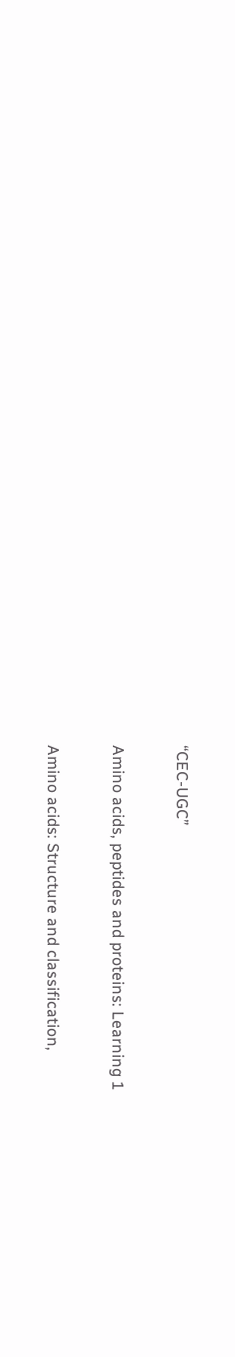“CEC-UGC”

Amino acids, peptides and proteins: Learning 1

Amino acids: Structure and classification,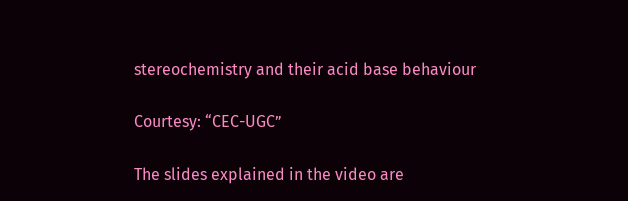stereochemistry and their acid base behaviour

Courtesy: “CEC-UGC”

The slides explained in the video are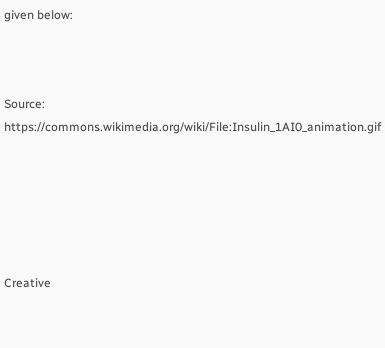given below:



Source: https://commons.wikimedia.org/wiki/File:Insulin_1AI0_animation.gif






Creative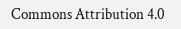Commons Attribution 4.0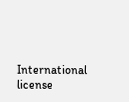International license